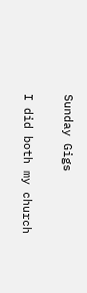Sunday Gigs

I did both my church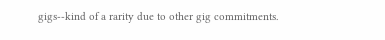gigs--kind of a rarity due to other gig commitments.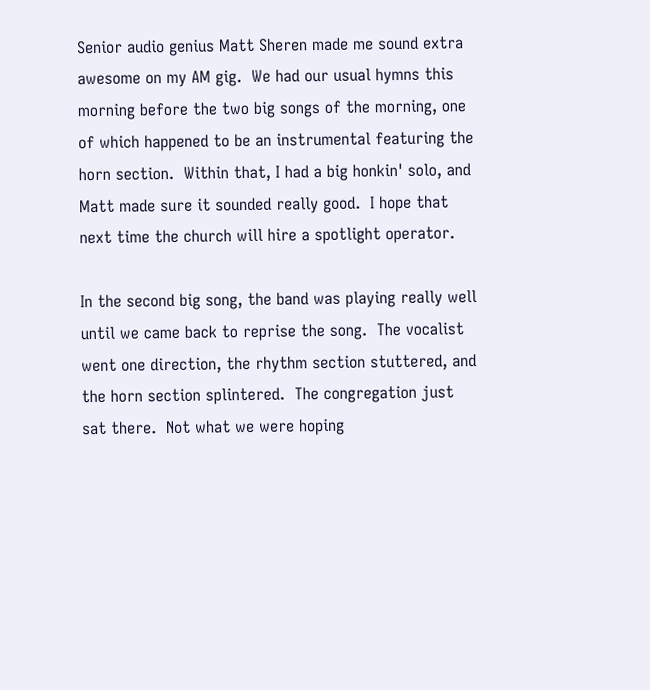Senior audio genius Matt Sheren made me sound extra awesome on my AM gig.  We had our usual hymns this morning before the two big songs of the morning, one of which happened to be an instrumental featuring the horn section.  Within that, I had a big honkin' solo, and Matt made sure it sounded really good.  I hope that next time the church will hire a spotlight operator.

In the second big song, the band was playing really well until we came back to reprise the song.  The vocalist went one direction, the rhythm section stuttered, and the horn section splintered.  The congregation just sat there.  Not what we were hoping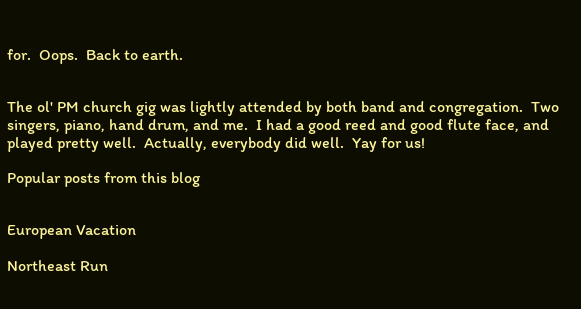for.  Oops.  Back to earth.


The ol' PM church gig was lightly attended by both band and congregation.  Two singers, piano, hand drum, and me.  I had a good reed and good flute face, and played pretty well.  Actually, everybody did well.  Yay for us!

Popular posts from this blog


European Vacation

Northeast Run